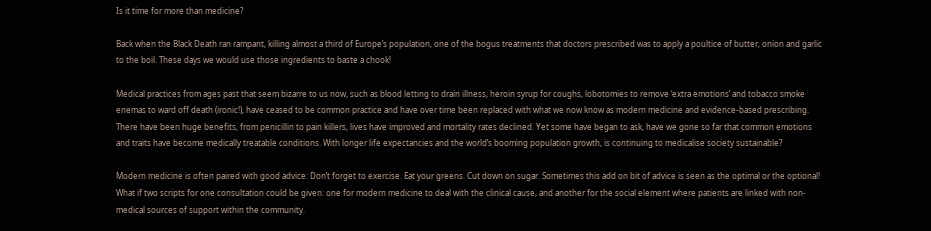Is it time for more than medicine?

Back when the Black Death ran rampant, killing almost a third of Europe’s population, one of the bogus treatments that doctors prescribed was to apply a poultice of butter, onion and garlic to the boil. These days we would use those ingredients to baste a chook!

Medical practices from ages past that seem bizarre to us now, such as blood letting to drain illness, heroin syrup for coughs, lobotomies to remove ‘extra emotions’ and tobacco smoke enemas to ward off death (ironic!), have ceased to be common practice and have over time been replaced with what we now know as modern medicine and evidence-based prescribing. There have been huge benefits, from penicillin to pain killers, lives have improved and mortality rates declined. Yet some have began to ask, have we gone so far that common emotions and traits have become medically treatable conditions. With longer life expectancies and the world’s booming population growth, is continuing to medicalise society sustainable?

Modern medicine is often paired with good advice: Don’t forget to exercise. Eat your greens. Cut down on sugar. Sometimes this add on bit of advice is seen as the optimal or the optional! What if two scripts for one consultation could be given: one for modern medicine to deal with the clinical cause, and another for the social element where patients are linked with non-medical sources of support within the community.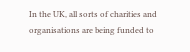In the UK, all sorts of charities and organisations are being funded to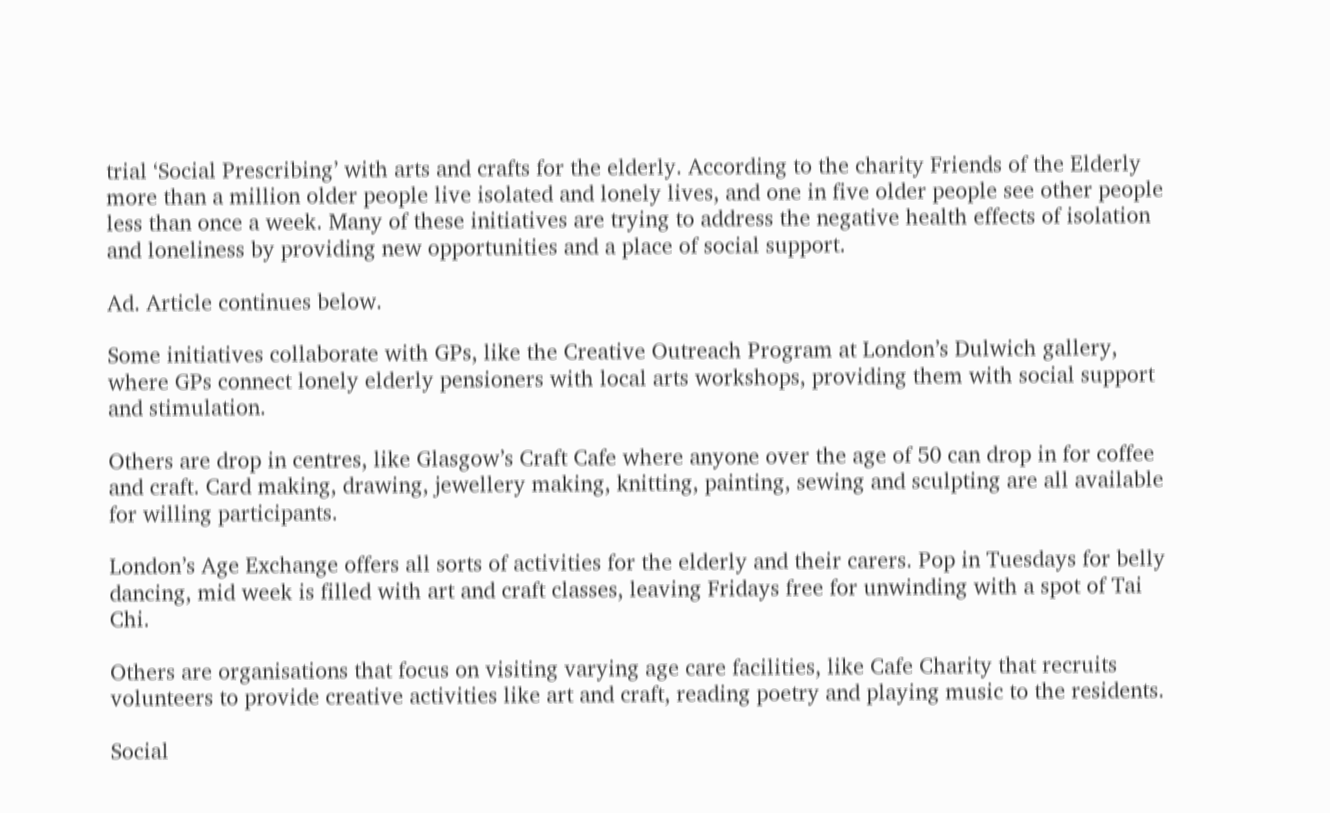trial ‘Social Prescribing’ with arts and crafts for the elderly. According to the charity Friends of the Elderly more than a million older people live isolated and lonely lives, and one in five older people see other people less than once a week. Many of these initiatives are trying to address the negative health effects of isolation and loneliness by providing new opportunities and a place of social support.

Ad. Article continues below.

Some initiatives collaborate with GPs, like the Creative Outreach Program at London’s Dulwich gallery, where GPs connect lonely elderly pensioners with local arts workshops, providing them with social support and stimulation.

Others are drop in centres, like Glasgow’s Craft Cafe where anyone over the age of 50 can drop in for coffee and craft. Card making, drawing, jewellery making, knitting, painting, sewing and sculpting are all available for willing participants.

London’s Age Exchange offers all sorts of activities for the elderly and their carers. Pop in Tuesdays for belly dancing, mid week is filled with art and craft classes, leaving Fridays free for unwinding with a spot of Tai Chi.

Others are organisations that focus on visiting varying age care facilities, like Cafe Charity that recruits volunteers to provide creative activities like art and craft, reading poetry and playing music to the residents.

Social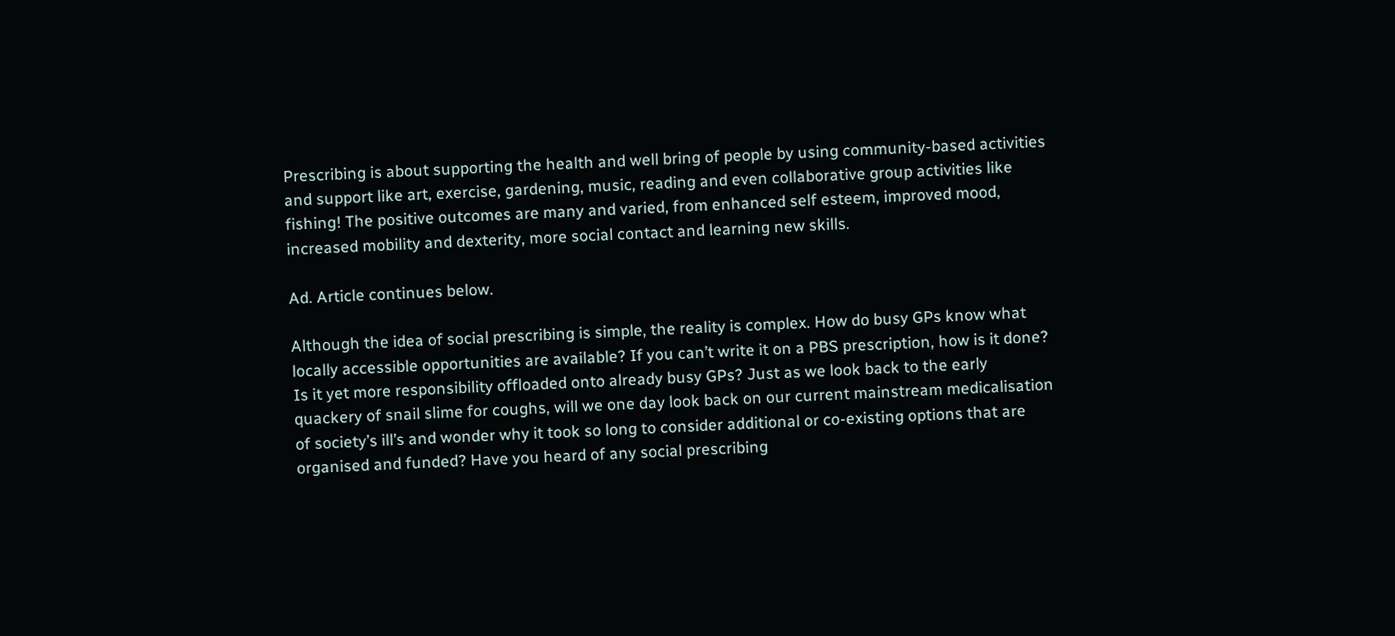Prescribing is about supporting the health and well bring of people by using community-based activities and support like art, exercise, gardening, music, reading and even collaborative group activities like fishing! The positive outcomes are many and varied, from enhanced self esteem, improved mood, increased mobility and dexterity, more social contact and learning new skills.

Ad. Article continues below.

Although the idea of social prescribing is simple, the reality is complex. How do busy GPs know what locally accessible opportunities are available? If you can’t write it on a PBS prescription, how is it done? Is it yet more responsibility offloaded onto already busy GPs? Just as we look back to the early quackery of snail slime for coughs, will we one day look back on our current mainstream medicalisation of society’s ill’s and wonder why it took so long to consider additional or co-existing options that are organised and funded? Have you heard of any social prescribing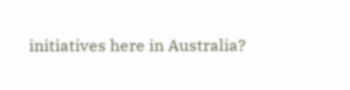initiatives here in Australia?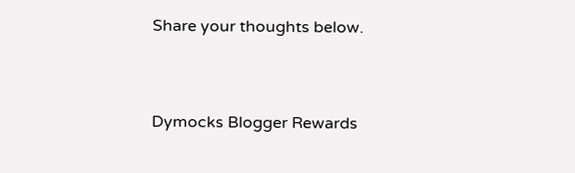Share your thoughts below.


Dymocks Blogger Rewards